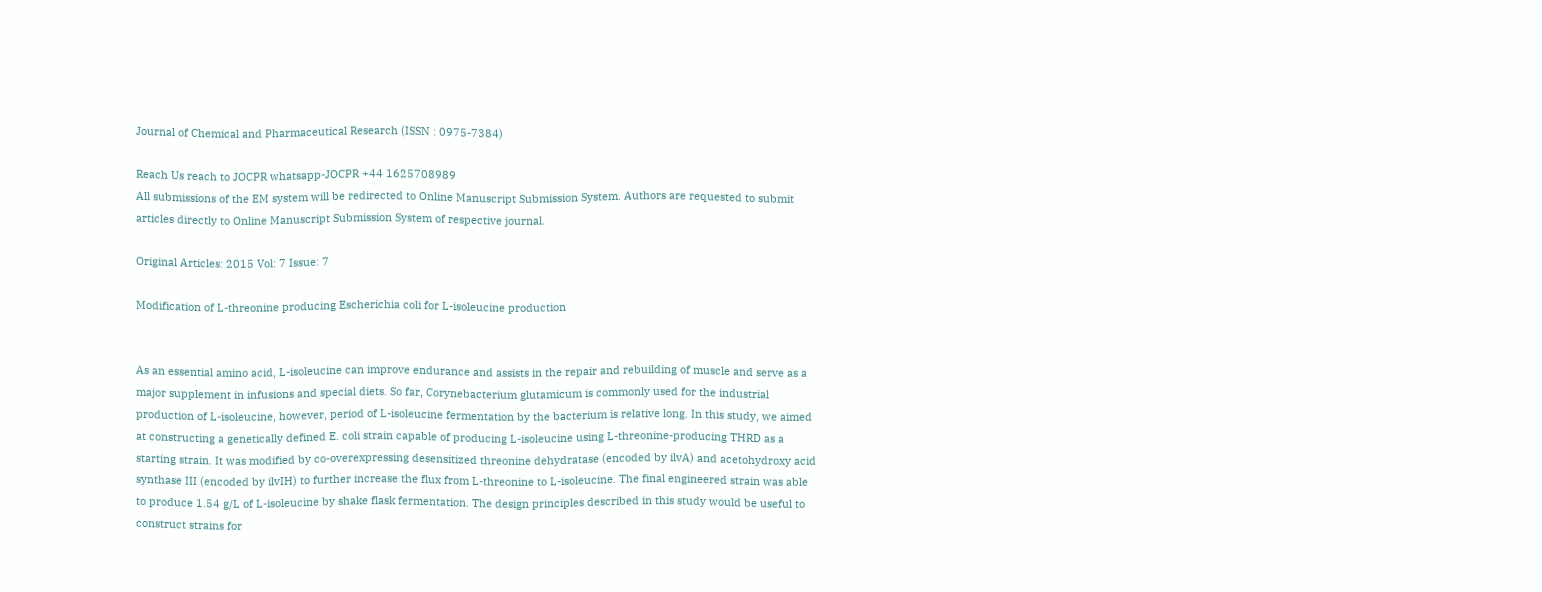Journal of Chemical and Pharmaceutical Research (ISSN : 0975-7384)

Reach Us reach to JOCPR whatsapp-JOCPR +44 1625708989
All submissions of the EM system will be redirected to Online Manuscript Submission System. Authors are requested to submit articles directly to Online Manuscript Submission System of respective journal.

Original Articles: 2015 Vol: 7 Issue: 7

Modification of L-threonine producing Escherichia coli for L-isoleucine production


As an essential amino acid, L-isoleucine can improve endurance and assists in the repair and rebuilding of muscle and serve as a major supplement in infusions and special diets. So far, Corynebacterium glutamicum is commonly used for the industrial production of L-isoleucine, however, period of L-isoleucine fermentation by the bacterium is relative long. In this study, we aimed at constructing a genetically defined E. coli strain capable of producing L-isoleucine using L-threonine-producing THRD as a starting strain. It was modified by co-overexpressing desensitized threonine dehydratase (encoded by ilvA) and acetohydroxy acid synthase III (encoded by ilvIH) to further increase the flux from L-threonine to L-isoleucine. The final engineered strain was able to produce 1.54 g/L of L-isoleucine by shake flask fermentation. The design principles described in this study would be useful to construct strains for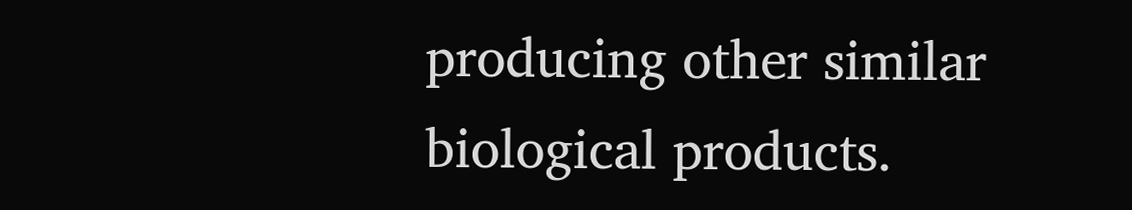producing other similar biological products.